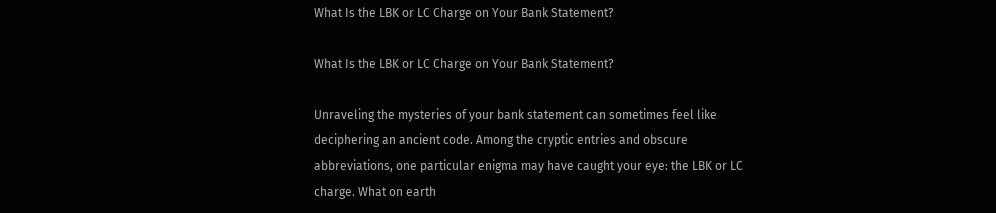What Is the LBK or LC Charge on Your Bank Statement?

What Is the LBK or LC Charge on Your Bank Statement?

Unraveling the mysteries of your bank statement can sometimes feel like deciphering an ancient code. Among the cryptic entries and obscure abbreviations, one particular enigma may have caught your eye: the LBK or LC charge. What on earth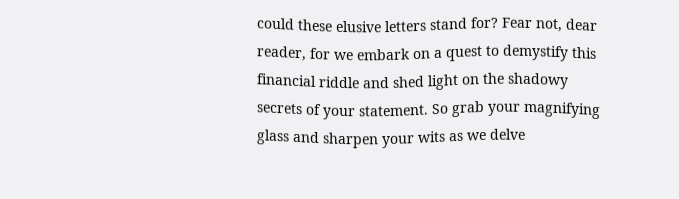could these elusive letters stand for? Fear not, dear reader, for we embark on a quest to demystify this financial riddle and shed light on the shadowy secrets of your statement. So grab your magnifying glass and sharpen your wits as we delve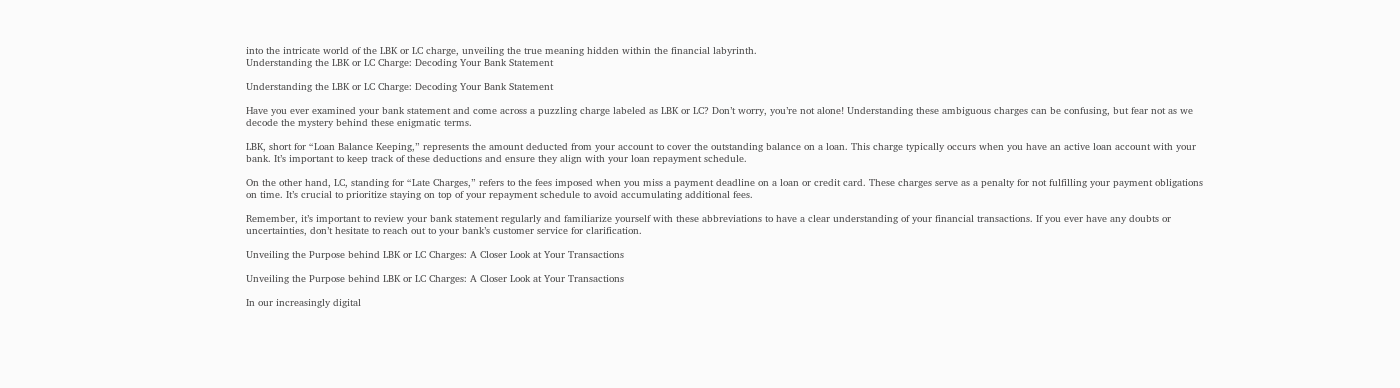into the intricate world of the LBK or LC charge, unveiling the true meaning hidden within the financial labyrinth.
Understanding the LBK or LC Charge: Decoding Your Bank Statement

Understanding the LBK or LC Charge: Decoding Your Bank Statement

Have you ever examined your bank statement and come across a puzzling charge labeled as LBK or LC? Don’t worry, you’re not alone! Understanding these ambiguous charges can be confusing, but fear not as we decode the mystery behind these enigmatic terms.

LBK, short for “Loan Balance Keeping,” represents the amount deducted from your account to cover the outstanding balance on a loan. This charge typically occurs when you have an active loan account with your bank. It’s important to keep track of these deductions and ensure they align with your loan repayment schedule.

On the other hand, LC, standing for “Late Charges,” refers to the fees imposed when you miss a payment deadline on a loan or credit card. These charges serve as a penalty for not fulfilling your payment obligations on time. It’s crucial to prioritize staying on top of your repayment schedule to avoid accumulating additional fees.

Remember, it’s important to review your bank statement regularly and familiarize yourself with these abbreviations to have a clear understanding of your financial transactions. If you ever have any doubts or uncertainties, don’t hesitate to reach out to your bank’s customer service for clarification.

Unveiling the Purpose behind LBK or LC Charges: A Closer Look at Your Transactions

Unveiling the Purpose behind LBK or LC Charges: A Closer Look at Your Transactions

In our increasingly digital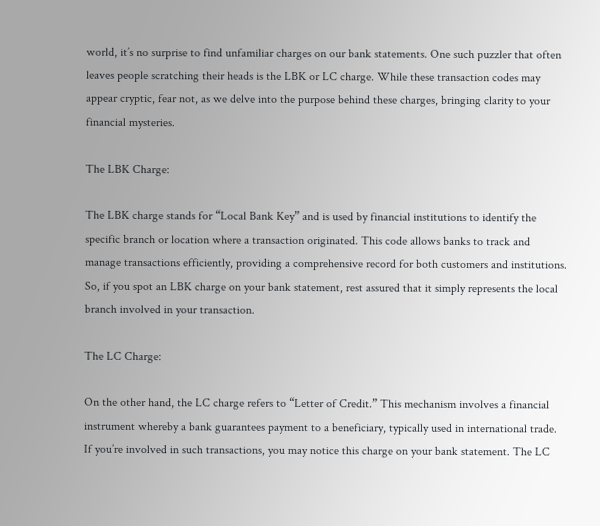world, it’s no surprise to find unfamiliar charges on our bank statements. One such puzzler that often leaves people scratching their heads is the LBK or LC charge. While these transaction codes may appear cryptic, fear not, as we delve into the purpose behind these charges, bringing clarity to your financial mysteries.

The LBK Charge:

The LBK charge stands for “Local Bank Key” and is used by financial institutions to identify the specific branch or location where a transaction originated. This code allows banks to track and manage transactions efficiently, providing a comprehensive record for both customers and institutions. So, if you spot an LBK charge on your bank statement, rest assured that it simply represents the local branch involved in your transaction.

The LC Charge:

On the other hand, the LC charge refers to “Letter of Credit.” This mechanism involves a financial instrument whereby a bank guarantees payment to a beneficiary, typically used in international trade. If you’re involved in such transactions, you may notice this charge on your bank statement. The LC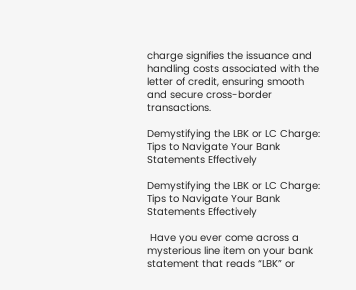charge signifies the issuance and handling costs associated with the letter of credit, ensuring smooth and secure cross-border transactions.

Demystifying the LBK or LC Charge: Tips to Navigate Your Bank Statements Effectively

Demystifying the LBK or LC Charge: Tips to Navigate Your Bank Statements Effectively

 Have you ever come across a mysterious line item on your bank statement that reads “LBK” or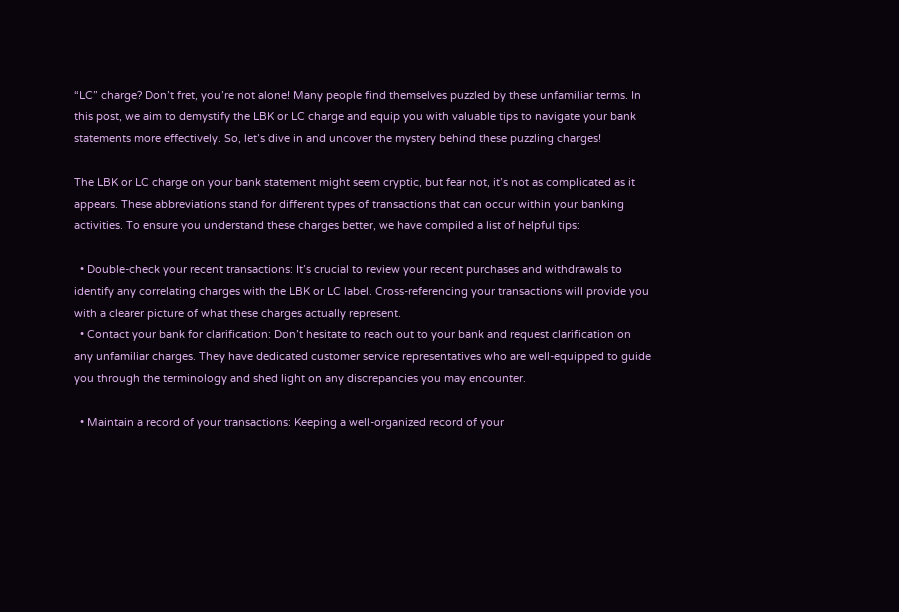“LC” charge? Don’t fret, you’re not alone! Many people find themselves puzzled by these unfamiliar terms. In this post, we aim to demystify the LBK or LC charge and equip you with valuable tips to navigate your bank statements more effectively. So, let’s dive in and uncover the mystery behind these puzzling charges!

The LBK or LC charge on your bank statement might seem cryptic, but fear not, it’s not as complicated as it appears. These abbreviations stand for different types of transactions that can occur within your banking activities. To ensure you understand these charges better, we have compiled a list of helpful tips:

  • Double-check your recent transactions: It’s crucial to review your recent purchases and withdrawals to identify any correlating charges with the LBK or LC label. Cross-referencing your transactions will provide you with a clearer picture of what these charges actually represent.
  • Contact your bank for clarification: Don’t hesitate to reach out to your bank and request clarification on any unfamiliar charges. They have dedicated customer service representatives who are well-equipped to guide you through the terminology and shed light on any discrepancies you may encounter.

  • Maintain a record of your transactions: Keeping a well-organized record of your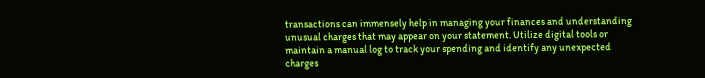transactions can immensely help in managing your finances and understanding unusual charges that may appear on your statement. Utilize digital tools or maintain a manual log to track your spending and identify any unexpected charges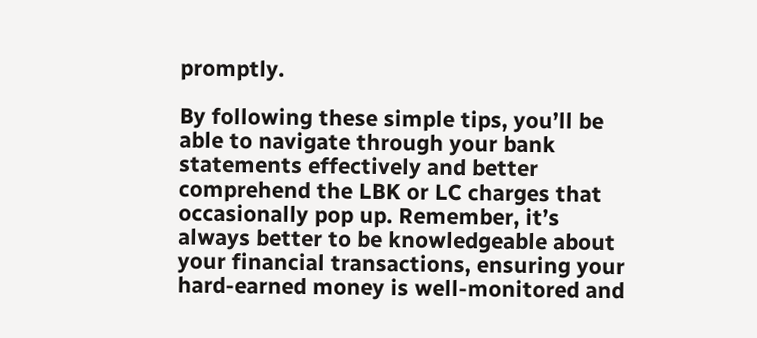promptly.

By following these simple tips, you’ll be able to navigate through your bank statements effectively and better comprehend the LBK or LC charges that occasionally pop up. Remember, it’s always better to be knowledgeable about your financial transactions, ensuring your hard-earned money is well-monitored and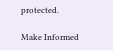protected.

Make Informed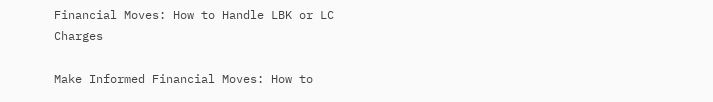Financial Moves: How to Handle LBK or LC Charges

Make Informed Financial Moves: How to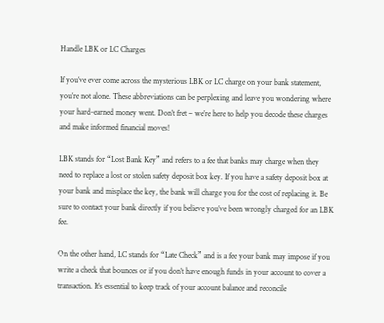Handle LBK or LC Charges

If you’ve ever come across the mysterious LBK or LC charge on your bank statement, you’re not alone. These abbreviations can be perplexing and leave you wondering where your hard-earned money went. Don’t fret – we’re here to help you decode these charges and make informed financial moves!

LBK stands for “Lost Bank Key” and refers to a fee that banks may charge when they need to replace a lost or stolen safety deposit box key. If you have a safety deposit box at your bank and misplace the key, the bank will charge you for the cost of replacing it. Be sure to contact your bank directly if you believe you’ve been wrongly charged for an LBK fee.

On the other hand, LC stands for “Late Check” and is a fee your bank may impose if you write a check that bounces or if you don’t have enough funds in your account to cover a transaction. It’s essential to keep track of your account balance and reconcile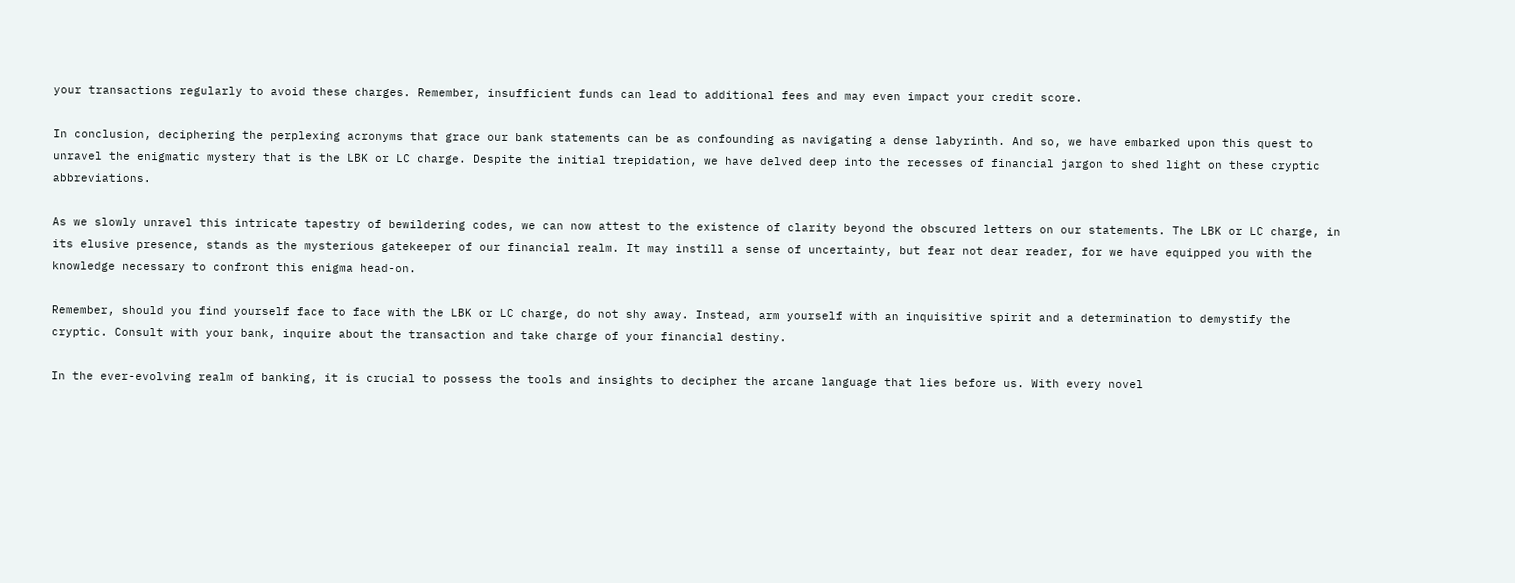your transactions regularly to avoid these charges. Remember, insufficient funds can lead to additional fees and may even impact your credit score.

In conclusion, deciphering the perplexing acronyms that grace our bank statements can be as confounding as navigating a dense labyrinth. And so, we have embarked upon this quest to unravel the enigmatic mystery that is the LBK or LC charge. Despite the initial trepidation, we have delved deep into the recesses of financial jargon to shed light on these cryptic abbreviations.

As we slowly unravel this intricate tapestry of bewildering codes, we can now attest to the existence of clarity beyond the obscured letters on our statements. The LBK or LC charge, in its elusive presence, stands as the mysterious gatekeeper of our financial realm. It may instill a sense of uncertainty, but fear not dear reader, for we have equipped you with the knowledge necessary to confront this enigma head-on.

Remember, should you find yourself face to face with the LBK or LC charge, do not shy away. Instead, arm yourself with an inquisitive spirit and a determination to demystify the cryptic. Consult with your bank, inquire about the transaction and take charge of your financial destiny.

In the ever-evolving realm of banking, it is crucial to possess the tools and insights to decipher the arcane language that lies before us. With every novel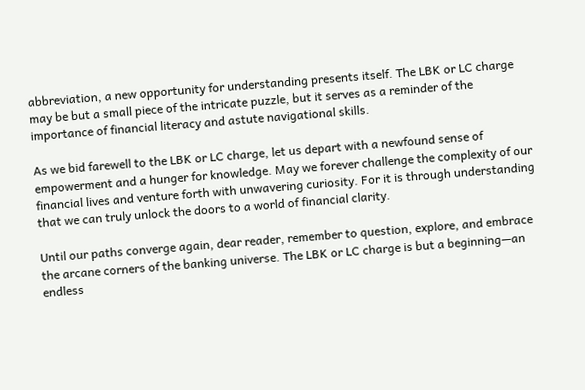abbreviation, a new opportunity for understanding presents itself. The LBK or LC charge may be but a small piece of the intricate puzzle, but it serves as a reminder of the importance of financial literacy and astute navigational skills.

As we bid farewell to the LBK or LC charge, let us depart with a newfound sense of empowerment and a hunger for knowledge. May we forever challenge the complexity of our financial lives and venture forth with unwavering curiosity. For it is through understanding that we can truly unlock the doors to a world of financial clarity.

Until our paths converge again, dear reader, remember to question, explore, and embrace the arcane corners of the banking universe. The LBK or LC charge is but a beginning—an endless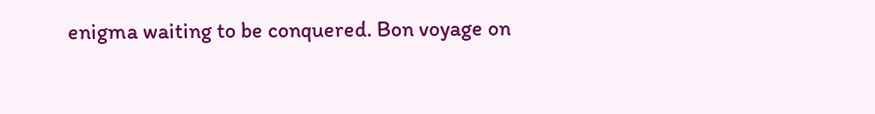enigma waiting to be conquered. Bon voyage on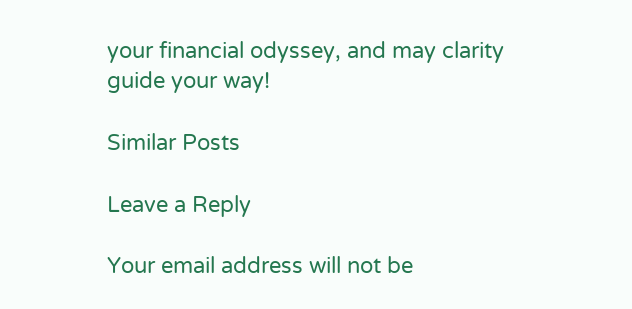your financial odyssey, and may clarity guide your way!

Similar Posts

Leave a Reply

Your email address will not be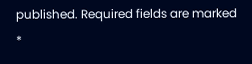published. Required fields are marked *